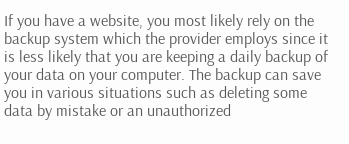If you have a website, you most likely rely on the backup system which the provider employs since it is less likely that you are keeping a daily backup of your data on your computer. The backup can save you in various situations such as deleting some data by mistake or an unauthorized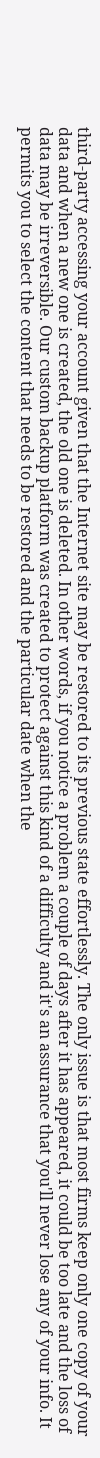third-party accessing your account given that the Internet site may be restored to its previous state effortlessly. The only issue is that most firms keep only one copy of your data and when a new one is created, the old one is deleted. In other words, if you notice a problem a couple of days after it has appeared, it could be too late and the loss of data may be irreversible. Our custom backup platform was created to protect against this kind of a difficulty and it's an assurance that you'll never lose any of your info. It permits you to select the content that needs to be restored and the particular date when the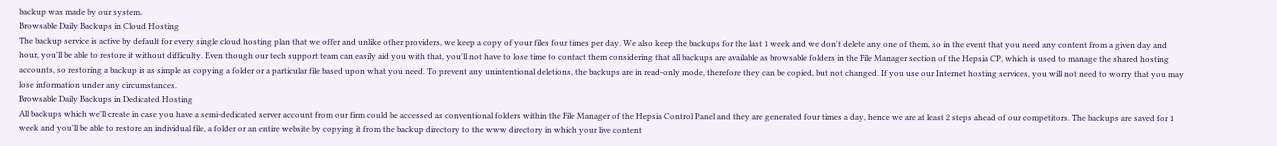backup was made by our system.
Browsable Daily Backups in Cloud Hosting
The backup service is active by default for every single cloud hosting plan that we offer and unlike other providers, we keep a copy of your files four times per day. We also keep the backups for the last 1 week and we don't delete any one of them, so in the event that you need any content from a given day and hour, you'll be able to restore it without difficulty. Even though our tech support team can easily aid you with that, you'll not have to lose time to contact them considering that all backups are available as browsable folders in the File Manager section of the Hepsia CP, which is used to manage the shared hosting accounts, so restoring a backup is as simple as copying a folder or a particular file based upon what you need. To prevent any unintentional deletions, the backups are in read-only mode, therefore they can be copied, but not changed. If you use our Internet hosting services, you will not need to worry that you may lose information under any circumstances.
Browsable Daily Backups in Dedicated Hosting
All backups which we'll create in case you have a semi-dedicated server account from our firm could be accessed as conventional folders within the File Manager of the Hepsia Control Panel and they are generated four times a day, hence we are at least 2 steps ahead of our competitors. The backups are saved for 1 week and you'll be able to restore an individual file, a folder or an entire website by copying it from the backup directory to the www directory in which your live content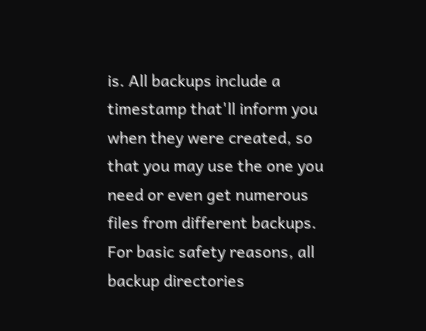is. All backups include a timestamp that'll inform you when they were created, so that you may use the one you need or even get numerous files from different backups. For basic safety reasons, all backup directories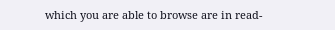which you are able to browse are in read-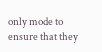only mode to ensure that they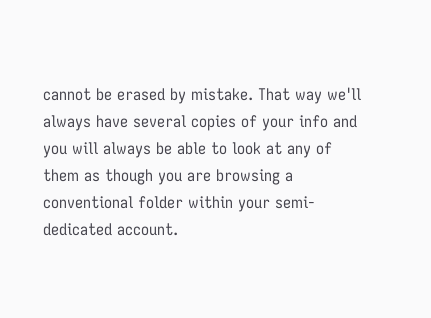cannot be erased by mistake. That way we'll always have several copies of your info and you will always be able to look at any of them as though you are browsing a conventional folder within your semi-dedicated account.